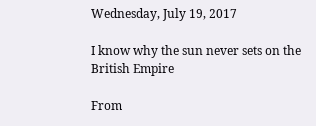Wednesday, July 19, 2017

I know why the sun never sets on the British Empire

From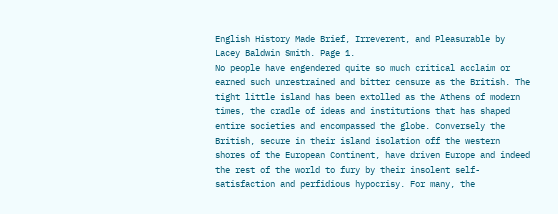English History Made Brief, Irreverent, and Pleasurable by Lacey Baldwin Smith. Page 1.
No people have engendered quite so much critical acclaim or earned such unrestrained and bitter censure as the British. The tight little island has been extolled as the Athens of modern times, the cradle of ideas and institutions that has shaped entire societies and encompassed the globe. Conversely the British, secure in their island isolation off the western shores of the European Continent, have driven Europe and indeed the rest of the world to fury by their insolent self-satisfaction and perfidious hypocrisy. For many, the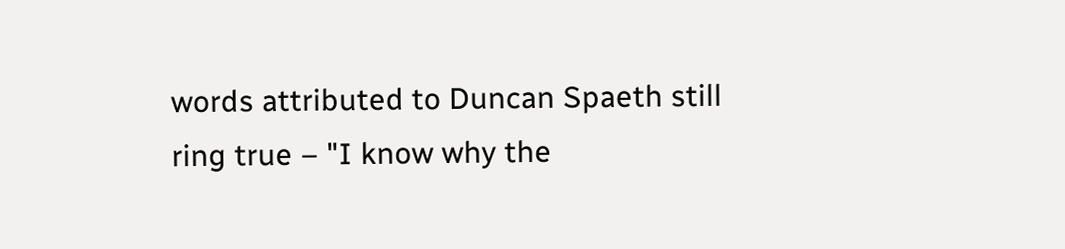words attributed to Duncan Spaeth still ring true – "I know why the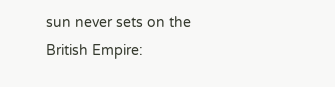sun never sets on the British Empire: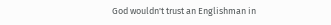God wouldn't trust an Englishman in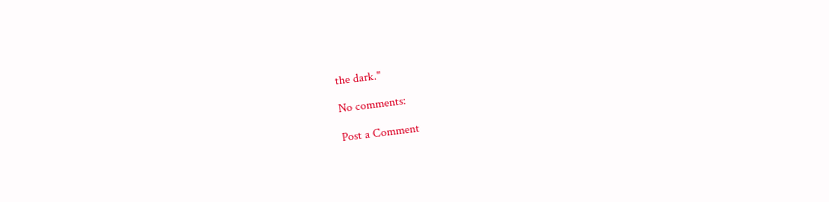the dark."

No comments:

Post a Comment